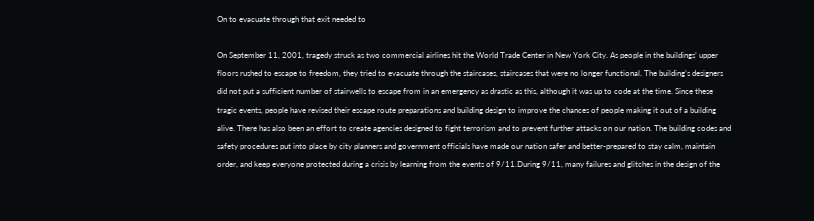On to evacuate through that exit needed to

On September 11, 2001, tragedy struck as two commercial airlines hit the World Trade Center in New York City. As people in the buildings’ upper floors rushed to escape to freedom, they tried to evacuate through the staircases, staircases that were no longer functional. The building’s designers did not put a sufficient number of stairwells to escape from in an emergency as drastic as this, although it was up to code at the time. Since these tragic events, people have revised their escape route preparations and building design to improve the chances of people making it out of a building alive. There has also been an effort to create agencies designed to fight terrorism and to prevent further attacks on our nation. The building codes and safety procedures put into place by city planners and government officials have made our nation safer and better-prepared to stay calm, maintain order, and keep everyone protected during a crisis by learning from the events of 9/11.During 9/11, many failures and glitches in the design of the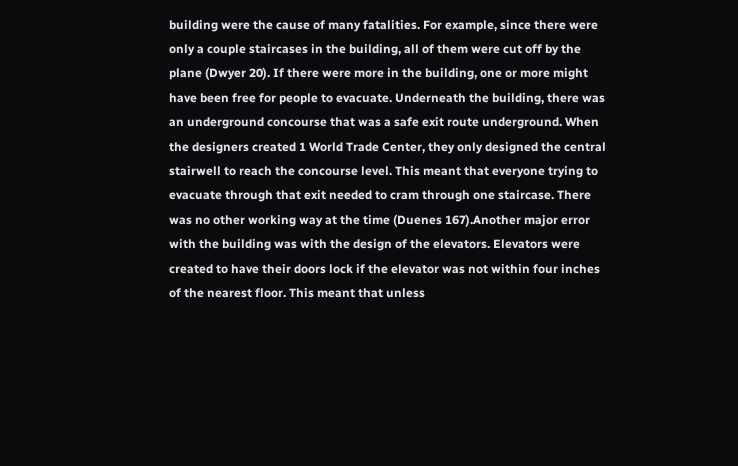building were the cause of many fatalities. For example, since there were only a couple staircases in the building, all of them were cut off by the plane (Dwyer 20). If there were more in the building, one or more might have been free for people to evacuate. Underneath the building, there was an underground concourse that was a safe exit route underground. When the designers created 1 World Trade Center, they only designed the central stairwell to reach the concourse level. This meant that everyone trying to evacuate through that exit needed to cram through one staircase. There was no other working way at the time (Duenes 167).Another major error with the building was with the design of the elevators. Elevators were created to have their doors lock if the elevator was not within four inches of the nearest floor. This meant that unless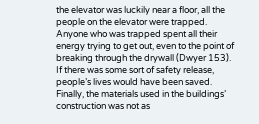the elevator was luckily near a floor, all the people on the elevator were trapped. Anyone who was trapped spent all their energy trying to get out, even to the point of breaking through the drywall (Dwyer 153). If there was some sort of safety release, people’s lives would have been saved. Finally, the materials used in the buildings’ construction was not as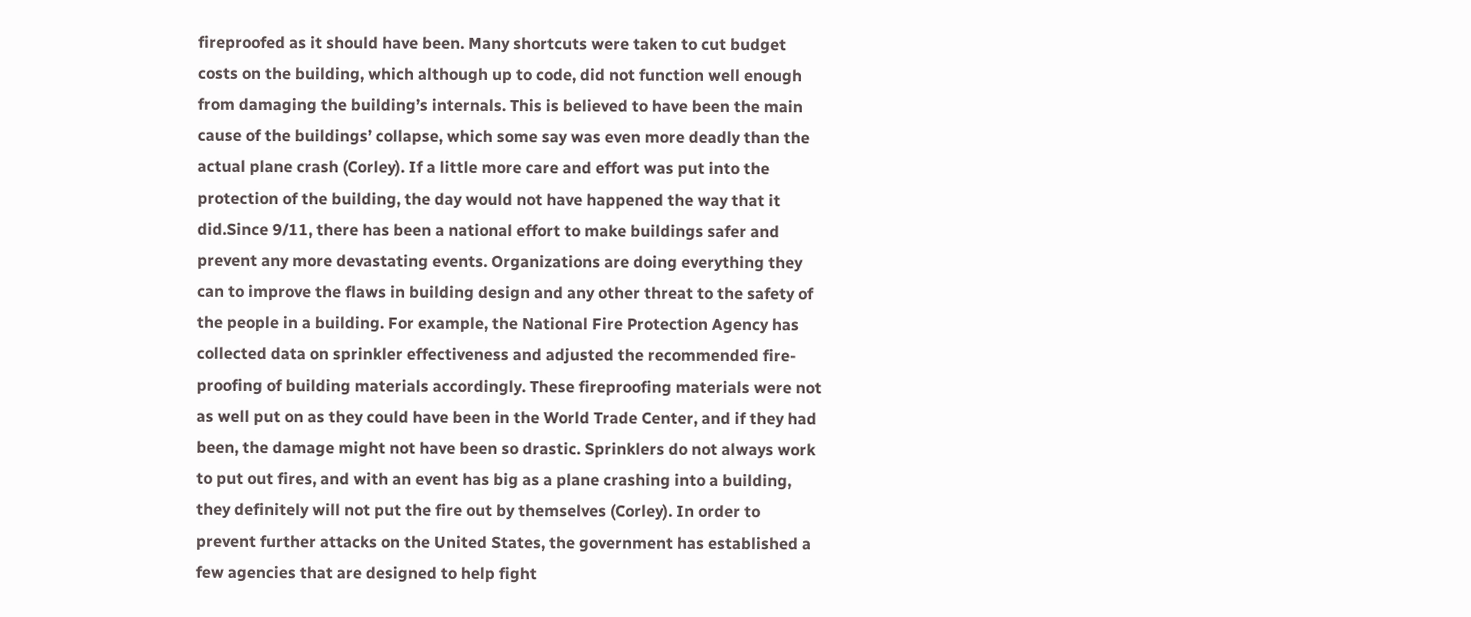fireproofed as it should have been. Many shortcuts were taken to cut budget costs on the building, which although up to code, did not function well enough from damaging the building’s internals. This is believed to have been the main cause of the buildings’ collapse, which some say was even more deadly than the actual plane crash (Corley). If a little more care and effort was put into the protection of the building, the day would not have happened the way that it did.Since 9/11, there has been a national effort to make buildings safer and prevent any more devastating events. Organizations are doing everything they can to improve the flaws in building design and any other threat to the safety of the people in a building. For example, the National Fire Protection Agency has collected data on sprinkler effectiveness and adjusted the recommended fire-proofing of building materials accordingly. These fireproofing materials were not as well put on as they could have been in the World Trade Center, and if they had been, the damage might not have been so drastic. Sprinklers do not always work to put out fires, and with an event has big as a plane crashing into a building, they definitely will not put the fire out by themselves (Corley). In order to prevent further attacks on the United States, the government has established a few agencies that are designed to help fight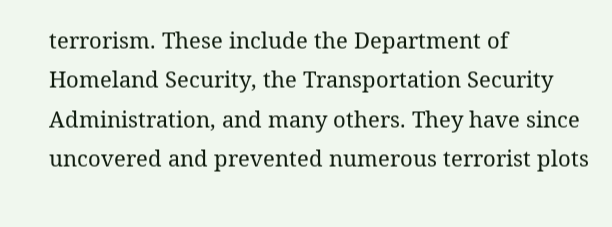terrorism. These include the Department of Homeland Security, the Transportation Security Administration, and many others. They have since uncovered and prevented numerous terrorist plots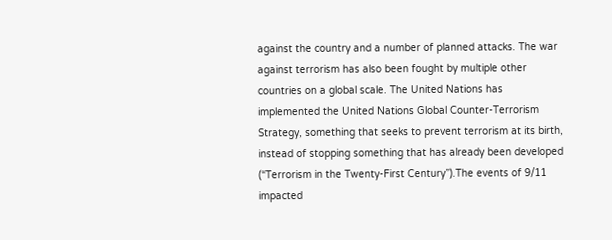against the country and a number of planned attacks. The war against terrorism has also been fought by multiple other countries on a global scale. The United Nations has implemented the United Nations Global Counter-Terrorism Strategy, something that seeks to prevent terrorism at its birth, instead of stopping something that has already been developed (“Terrorism in the Twenty-First Century”).The events of 9/11 impacted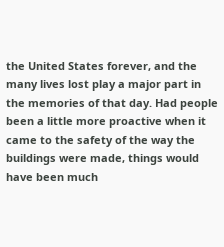the United States forever, and the many lives lost play a major part in the memories of that day. Had people been a little more proactive when it came to the safety of the way the buildings were made, things would have been much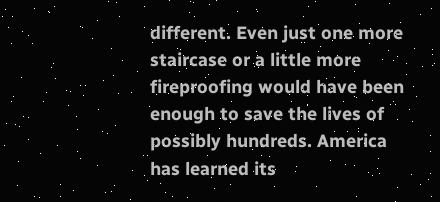different. Even just one more staircase or a little more fireproofing would have been enough to save the lives of possibly hundreds. America has learned its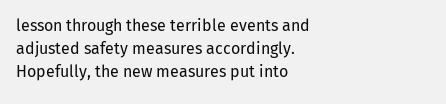lesson through these terrible events and adjusted safety measures accordingly. Hopefully, the new measures put into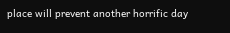place will prevent another horrific day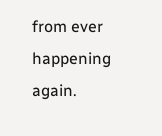from ever happening again.